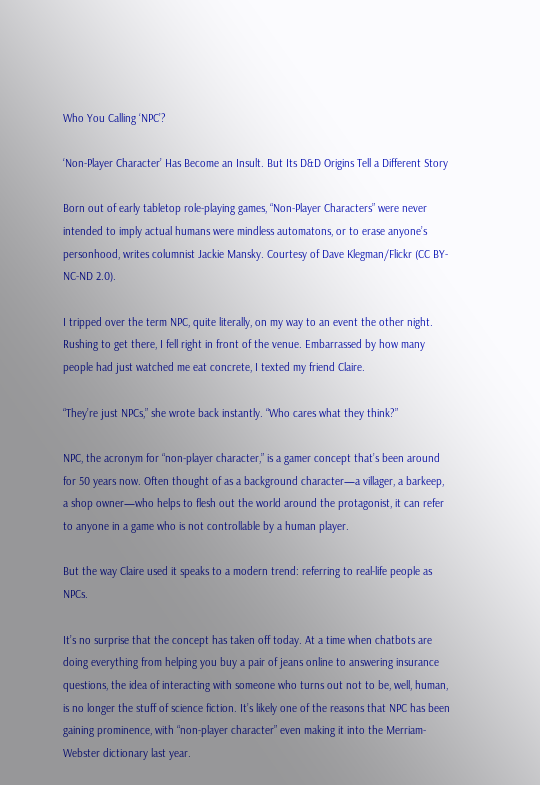Who You Calling ‘NPC’?

‘Non-Player Character’ Has Become an Insult. But Its D&D Origins Tell a Different Story

Born out of early tabletop role-playing games, “Non-Player Characters” were never intended to imply actual humans were mindless automatons, or to erase anyone’s personhood, writes columnist Jackie Mansky. Courtesy of Dave Klegman/Flickr (CC BY-NC-ND 2.0).

I tripped over the term NPC, quite literally, on my way to an event the other night. Rushing to get there, I fell right in front of the venue. Embarrassed by how many people had just watched me eat concrete, I texted my friend Claire.

“They’re just NPCs,” she wrote back instantly. “Who cares what they think?”

NPC, the acronym for “non-player character,” is a gamer concept that’s been around for 50 years now. Often thought of as a background character—a villager, a barkeep, a shop owner—who helps to flesh out the world around the protagonist, it can refer to anyone in a game who is not controllable by a human player.

But the way Claire used it speaks to a modern trend: referring to real-life people as NPCs.

It’s no surprise that the concept has taken off today. At a time when chatbots are doing everything from helping you buy a pair of jeans online to answering insurance questions, the idea of interacting with someone who turns out not to be, well, human, is no longer the stuff of science fiction. It’s likely one of the reasons that NPC has been gaining prominence, with “non-player character” even making it into the Merriam-Webster dictionary last year.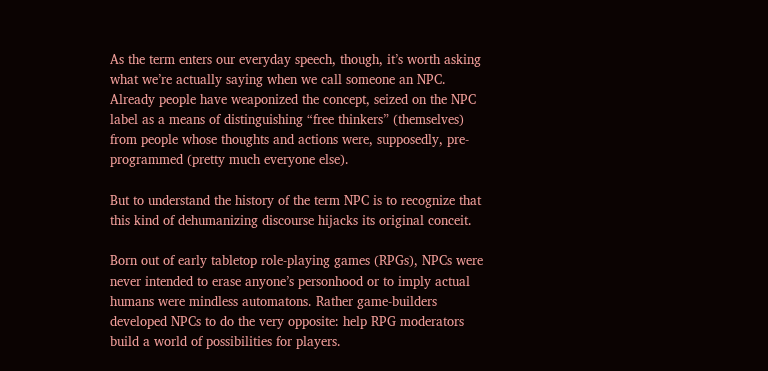As the term enters our everyday speech, though, it’s worth asking what we’re actually saying when we call someone an NPC. Already people have weaponized the concept, seized on the NPC label as a means of distinguishing “free thinkers” (themselves) from people whose thoughts and actions were, supposedly, pre-programmed (pretty much everyone else).

But to understand the history of the term NPC is to recognize that this kind of dehumanizing discourse hijacks its original conceit.

Born out of early tabletop role-playing games (RPGs), NPCs were never intended to erase anyone’s personhood or to imply actual humans were mindless automatons. Rather game-builders developed NPCs to do the very opposite: help RPG moderators build a world of possibilities for players.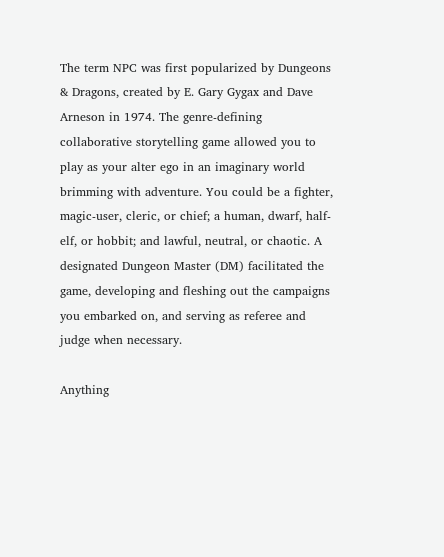The term NPC was first popularized by Dungeons & Dragons, created by E. Gary Gygax and Dave Arneson in 1974. The genre-defining collaborative storytelling game allowed you to play as your alter ego in an imaginary world brimming with adventure. You could be a fighter, magic-user, cleric, or chief; a human, dwarf, half-elf, or hobbit; and lawful, neutral, or chaotic. A designated Dungeon Master (DM) facilitated the game, developing and fleshing out the campaigns you embarked on, and serving as referee and judge when necessary.

Anything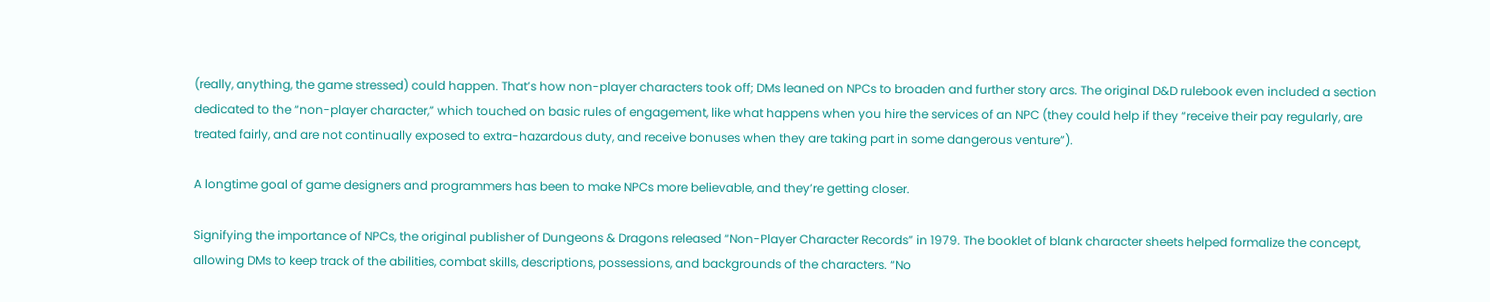(really, anything, the game stressed) could happen. That’s how non-player characters took off; DMs leaned on NPCs to broaden and further story arcs. The original D&D rulebook even included a section dedicated to the “non-player character,” which touched on basic rules of engagement, like what happens when you hire the services of an NPC (they could help if they “receive their pay regularly, are treated fairly, and are not continually exposed to extra-hazardous duty, and receive bonuses when they are taking part in some dangerous venture”).

A longtime goal of game designers and programmers has been to make NPCs more believable, and they’re getting closer.

Signifying the importance of NPCs, the original publisher of Dungeons & Dragons released “Non-Player Character Records” in 1979. The booklet of blank character sheets helped formalize the concept, allowing DMs to keep track of the abilities, combat skills, descriptions, possessions, and backgrounds of the characters. “No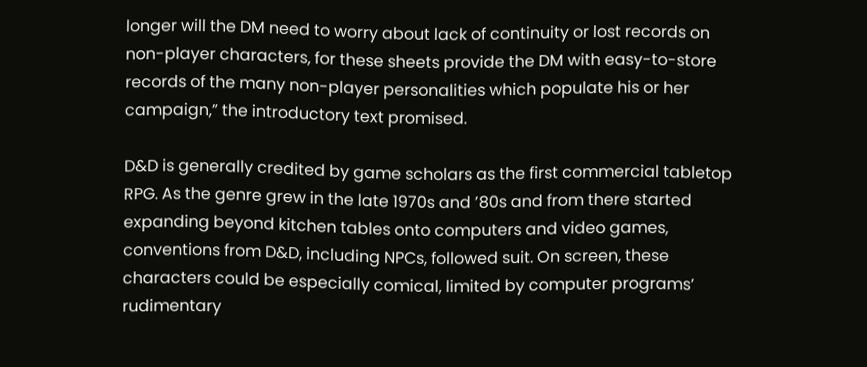longer will the DM need to worry about lack of continuity or lost records on non-player characters, for these sheets provide the DM with easy-to-store records of the many non-player personalities which populate his or her campaign,” the introductory text promised.

D&D is generally credited by game scholars as the first commercial tabletop RPG. As the genre grew in the late 1970s and ’80s and from there started expanding beyond kitchen tables onto computers and video games, conventions from D&D, including NPCs, followed suit. On screen, these characters could be especially comical, limited by computer programs’ rudimentary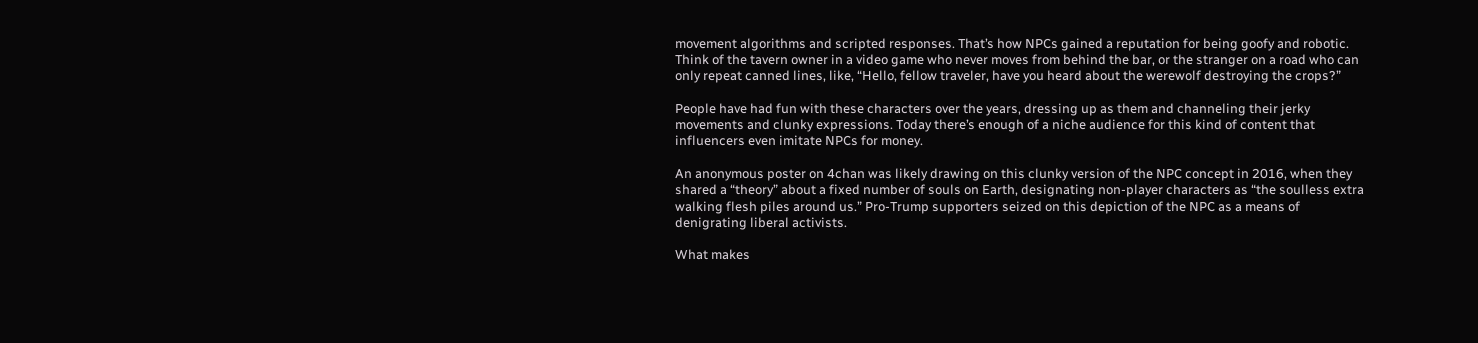movement algorithms and scripted responses. That’s how NPCs gained a reputation for being goofy and robotic. Think of the tavern owner in a video game who never moves from behind the bar, or the stranger on a road who can only repeat canned lines, like, “Hello, fellow traveler, have you heard about the werewolf destroying the crops?”

People have had fun with these characters over the years, dressing up as them and channeling their jerky movements and clunky expressions. Today there’s enough of a niche audience for this kind of content that influencers even imitate NPCs for money.

An anonymous poster on 4chan was likely drawing on this clunky version of the NPC concept in 2016, when they shared a “theory” about a fixed number of souls on Earth, designating non-player characters as “the soulless extra walking flesh piles around us.” Pro-Trump supporters seized on this depiction of the NPC as a means of denigrating liberal activists.

What makes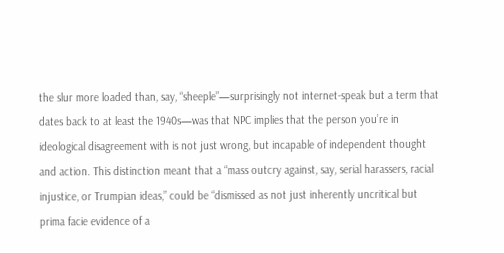the slur more loaded than, say, “sheeple”—surprisingly not internet-speak but a term that dates back to at least the 1940s—was that NPC implies that the person you’re in ideological disagreement with is not just wrong, but incapable of independent thought and action. This distinction meant that a “mass outcry against, say, serial harassers, racial injustice, or Trumpian ideas,” could be “dismissed as not just inherently uncritical but prima facie evidence of a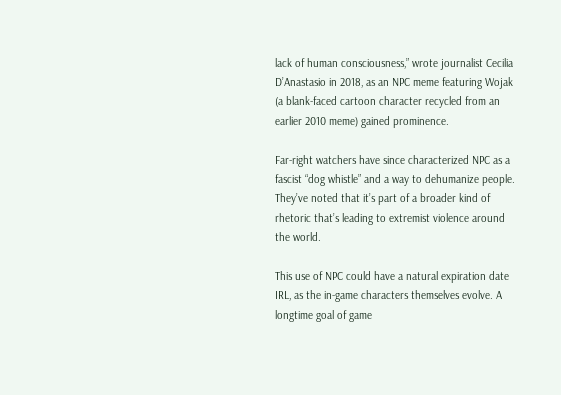lack of human consciousness,” wrote journalist Cecilia D’Anastasio in 2018, as an NPC meme featuring Wojak (a blank-faced cartoon character recycled from an earlier 2010 meme) gained prominence.

Far-right watchers have since characterized NPC as a fascist “dog whistle” and a way to dehumanize people. They’ve noted that it’s part of a broader kind of rhetoric that’s leading to extremist violence around the world.

This use of NPC could have a natural expiration date IRL, as the in-game characters themselves evolve. A longtime goal of game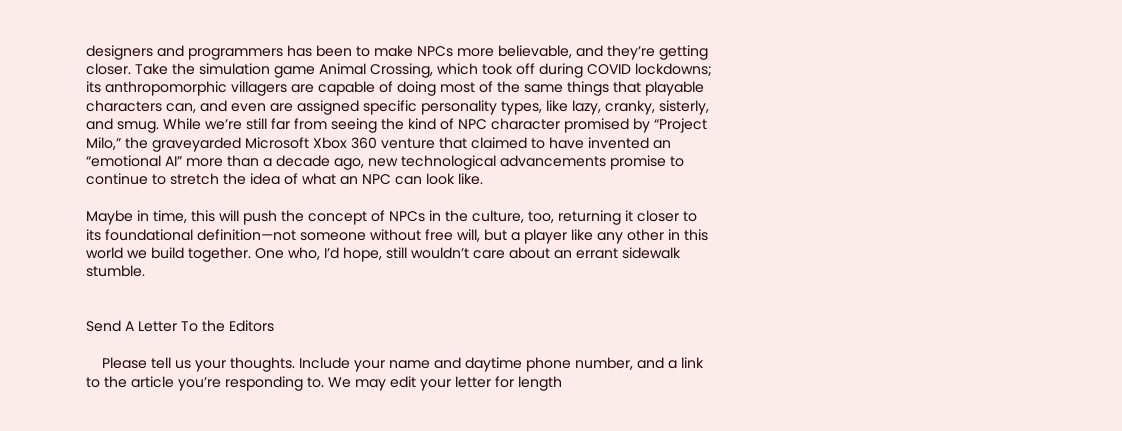designers and programmers has been to make NPCs more believable, and they’re getting closer. Take the simulation game Animal Crossing, which took off during COVID lockdowns; its anthropomorphic villagers are capable of doing most of the same things that playable characters can, and even are assigned specific personality types, like lazy, cranky, sisterly, and smug. While we’re still far from seeing the kind of NPC character promised by “Project Milo,” the graveyarded Microsoft Xbox 360 venture that claimed to have invented an “emotional AI” more than a decade ago, new technological advancements promise to continue to stretch the idea of what an NPC can look like.

Maybe in time, this will push the concept of NPCs in the culture, too, returning it closer to its foundational definition—not someone without free will, but a player like any other in this world we build together. One who, I’d hope, still wouldn’t care about an errant sidewalk stumble.


Send A Letter To the Editors

    Please tell us your thoughts. Include your name and daytime phone number, and a link to the article you’re responding to. We may edit your letter for length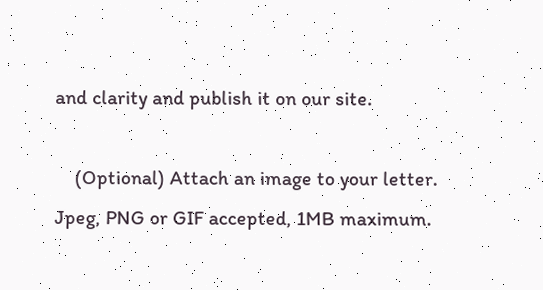and clarity and publish it on our site.

    (Optional) Attach an image to your letter. Jpeg, PNG or GIF accepted, 1MB maximum.